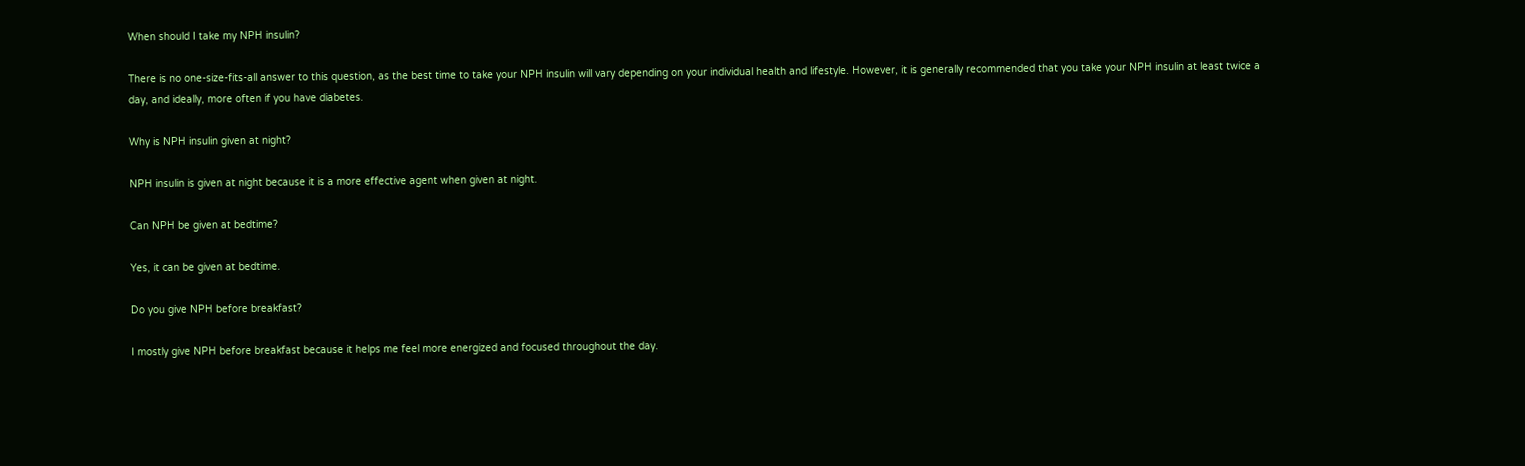When should I take my NPH insulin?

There is no one-size-fits-all answer to this question, as the best time to take your NPH insulin will vary depending on your individual health and lifestyle. However, it is generally recommended that you take your NPH insulin at least twice a day, and ideally, more often if you have diabetes.

Why is NPH insulin given at night?

NPH insulin is given at night because it is a more effective agent when given at night.

Can NPH be given at bedtime?

Yes, it can be given at bedtime.

Do you give NPH before breakfast?

I mostly give NPH before breakfast because it helps me feel more energized and focused throughout the day.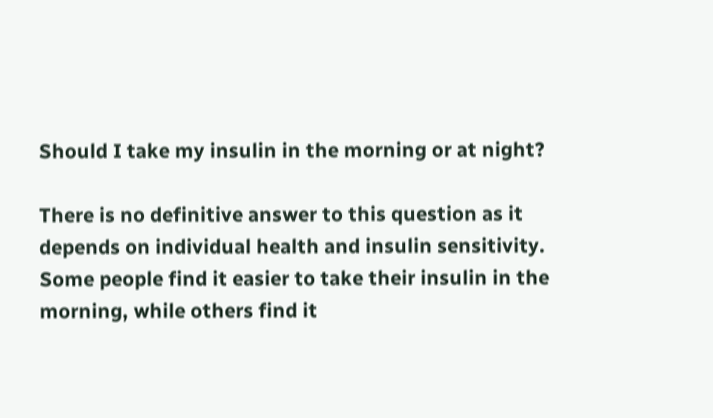Should I take my insulin in the morning or at night?

There is no definitive answer to this question as it depends on individual health and insulin sensitivity. Some people find it easier to take their insulin in the morning, while others find it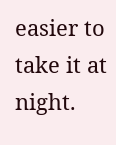easier to take it at night.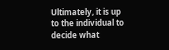Ultimately, it is up to the individual to decide what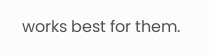works best for them.